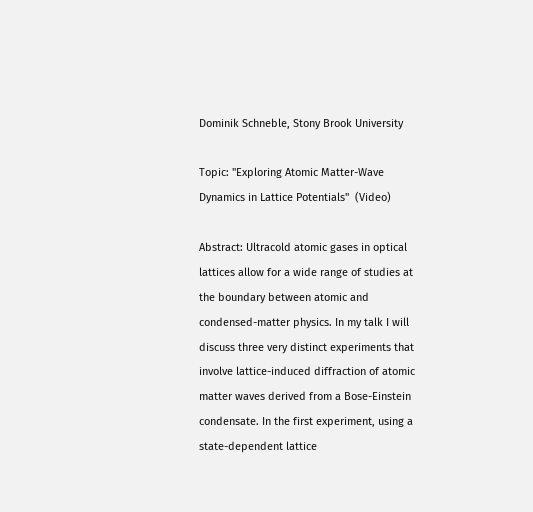Dominik Schneble, Stony Brook University

Topic: "Exploring Atomic Matter-Wave Dynamics in Lattice Potentials"  (Video)

Abstract: Ultracold atomic gases in optical lattices allow for a wide range of studies at the boundary between atomic and condensed-matter physics. In my talk I will discuss three very distinct experiments that involve lattice-induced diffraction of atomic matter waves derived from a Bose-Einstein condensate. In the first experiment, using a state-dependent lattice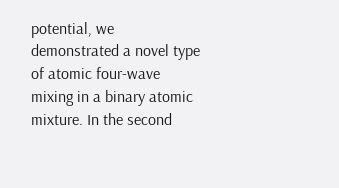potential, we demonstrated a novel type of atomic four-wave mixing in a binary atomic mixture. In the second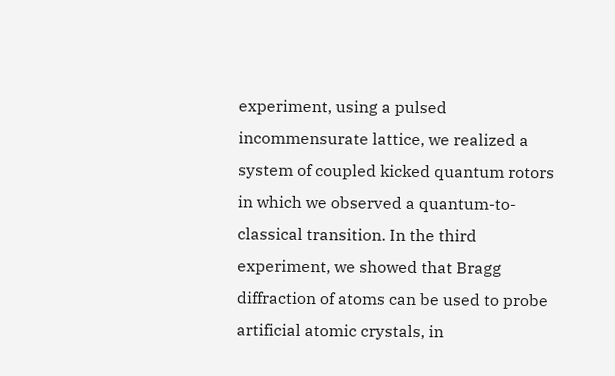experiment, using a pulsed incommensurate lattice, we realized a system of coupled kicked quantum rotors in which we observed a quantum-to-classical transition. In the third experiment, we showed that Bragg diffraction of atoms can be used to probe artificial atomic crystals, in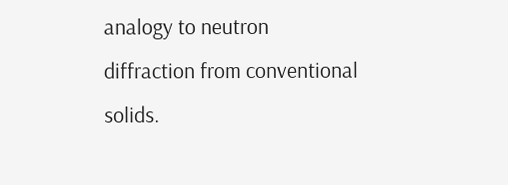analogy to neutron diffraction from conventional solids.